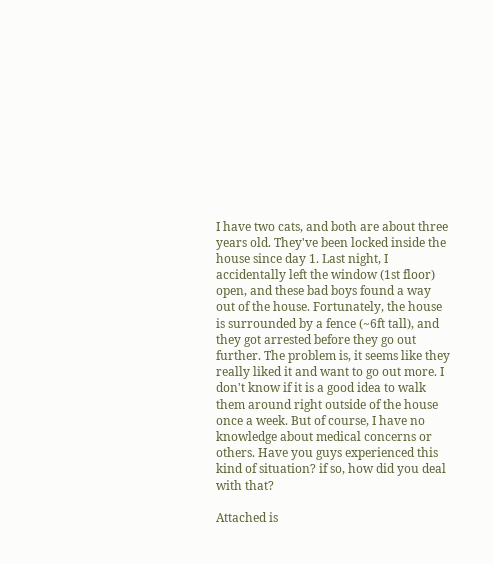I have two cats, and both are about three years old. They've been locked inside the house since day 1. Last night, I accidentally left the window (1st floor) open, and these bad boys found a way out of the house. Fortunately, the house is surrounded by a fence (~6ft tall), and they got arrested before they go out further. The problem is, it seems like they really liked it and want to go out more. I don't know if it is a good idea to walk them around right outside of the house once a week. But of course, I have no knowledge about medical concerns or others. Have you guys experienced this kind of situation? if so, how did you deal with that?

Attached is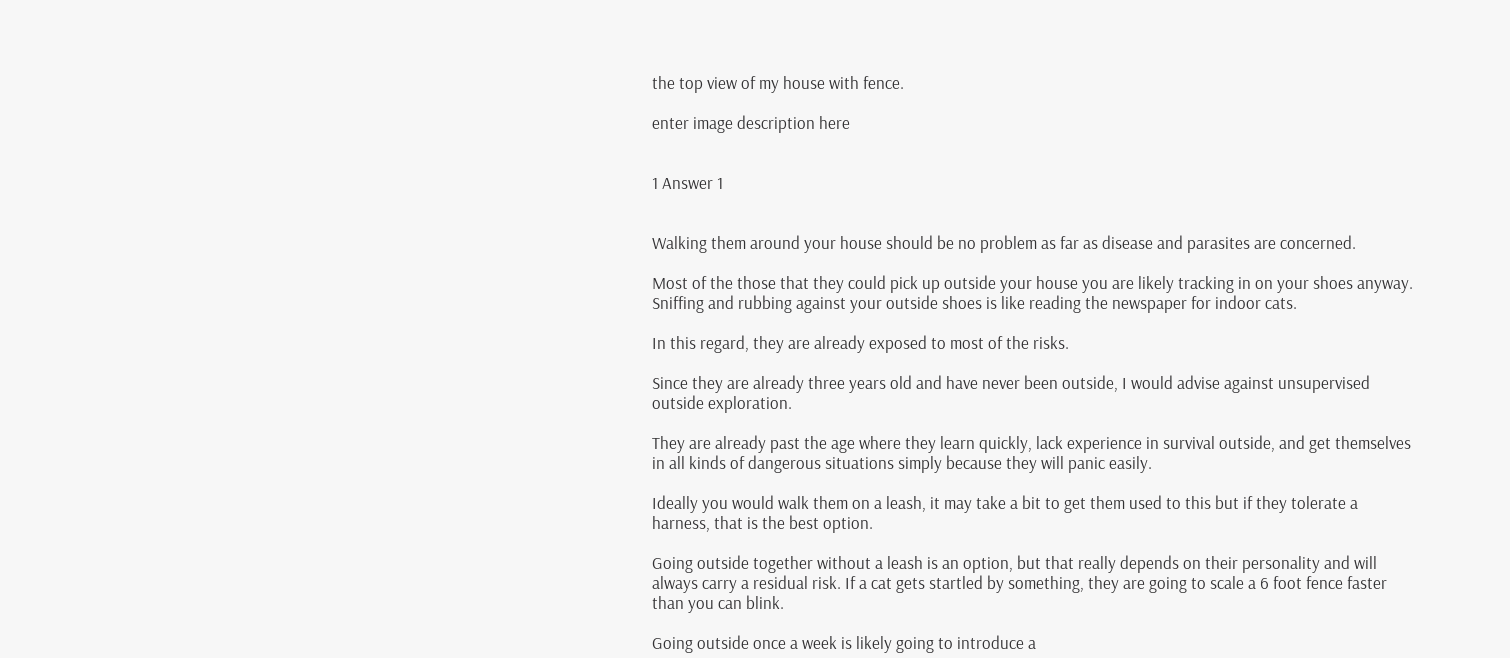the top view of my house with fence.

enter image description here


1 Answer 1


Walking them around your house should be no problem as far as disease and parasites are concerned.

Most of the those that they could pick up outside your house you are likely tracking in on your shoes anyway. Sniffing and rubbing against your outside shoes is like reading the newspaper for indoor cats.

In this regard, they are already exposed to most of the risks.

Since they are already three years old and have never been outside, I would advise against unsupervised outside exploration.

They are already past the age where they learn quickly, lack experience in survival outside, and get themselves in all kinds of dangerous situations simply because they will panic easily.

Ideally you would walk them on a leash, it may take a bit to get them used to this but if they tolerate a harness, that is the best option.

Going outside together without a leash is an option, but that really depends on their personality and will always carry a residual risk. If a cat gets startled by something, they are going to scale a 6 foot fence faster than you can blink.

Going outside once a week is likely going to introduce a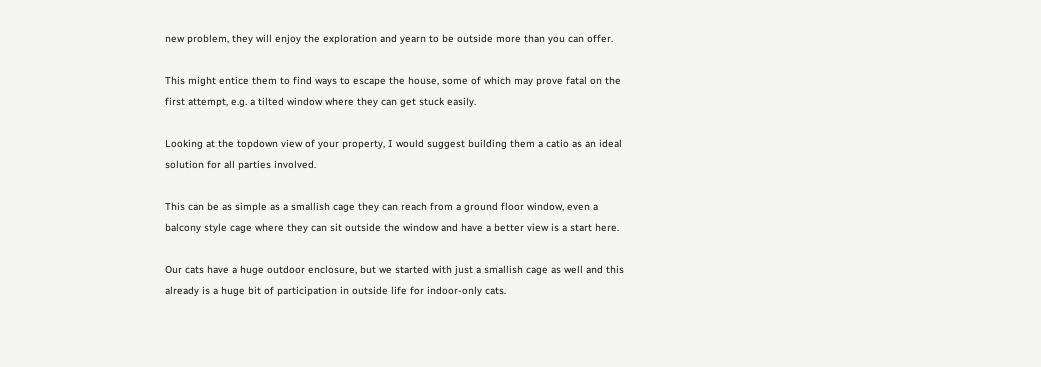new problem, they will enjoy the exploration and yearn to be outside more than you can offer.

This might entice them to find ways to escape the house, some of which may prove fatal on the first attempt, e.g. a tilted window where they can get stuck easily.

Looking at the topdown view of your property, I would suggest building them a catio as an ideal solution for all parties involved.

This can be as simple as a smallish cage they can reach from a ground floor window, even a balcony style cage where they can sit outside the window and have a better view is a start here.

Our cats have a huge outdoor enclosure, but we started with just a smallish cage as well and this already is a huge bit of participation in outside life for indoor-only cats.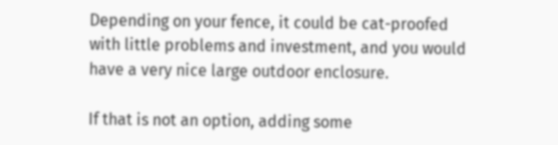Depending on your fence, it could be cat-proofed with little problems and investment, and you would have a very nice large outdoor enclosure.

If that is not an option, adding some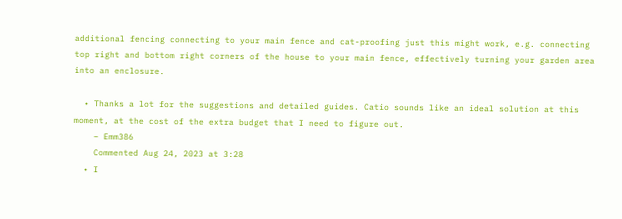additional fencing connecting to your main fence and cat-proofing just this might work, e.g. connecting top right and bottom right corners of the house to your main fence, effectively turning your garden area into an enclosure.

  • Thanks a lot for the suggestions and detailed guides. Catio sounds like an ideal solution at this moment, at the cost of the extra budget that I need to figure out.
    – Emm386
    Commented Aug 24, 2023 at 3:28
  • I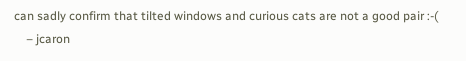can sadly confirm that tilted windows and curious cats are not a good pair :-(
    – jcaron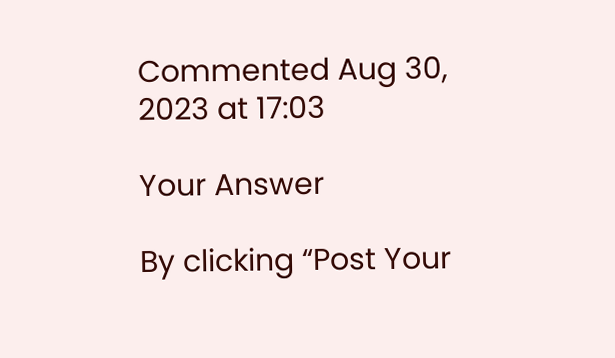Commented Aug 30, 2023 at 17:03

Your Answer

By clicking “Post Your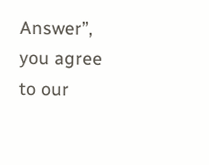Answer”, you agree to our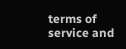terms of service and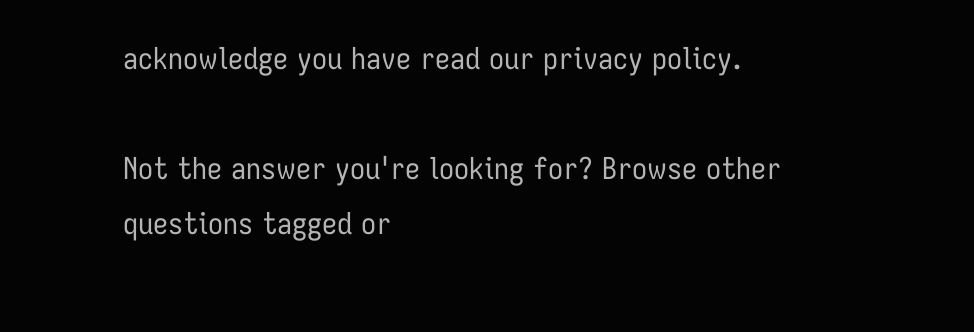acknowledge you have read our privacy policy.

Not the answer you're looking for? Browse other questions tagged or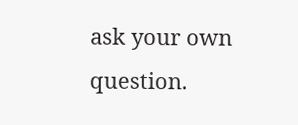ask your own question.